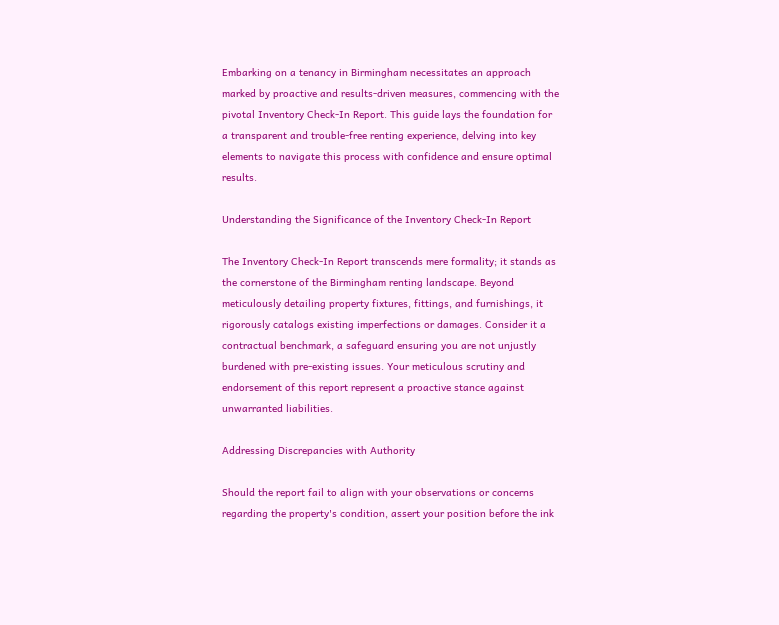Embarking on a tenancy in Birmingham necessitates an approach marked by proactive and results-driven measures, commencing with the pivotal Inventory Check-In Report. This guide lays the foundation for a transparent and trouble-free renting experience, delving into key elements to navigate this process with confidence and ensure optimal results.

Understanding the Significance of the Inventory Check-In Report

The Inventory Check-In Report transcends mere formality; it stands as the cornerstone of the Birmingham renting landscape. Beyond meticulously detailing property fixtures, fittings, and furnishings, it rigorously catalogs existing imperfections or damages. Consider it a contractual benchmark, a safeguard ensuring you are not unjustly burdened with pre-existing issues. Your meticulous scrutiny and endorsement of this report represent a proactive stance against unwarranted liabilities.

Addressing Discrepancies with Authority

Should the report fail to align with your observations or concerns regarding the property's condition, assert your position before the ink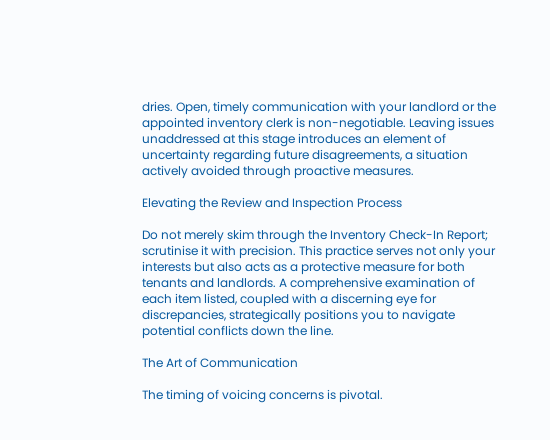dries. Open, timely communication with your landlord or the appointed inventory clerk is non-negotiable. Leaving issues unaddressed at this stage introduces an element of uncertainty regarding future disagreements, a situation actively avoided through proactive measures.

Elevating the Review and Inspection Process

Do not merely skim through the Inventory Check-In Report; scrutinise it with precision. This practice serves not only your interests but also acts as a protective measure for both tenants and landlords. A comprehensive examination of each item listed, coupled with a discerning eye for discrepancies, strategically positions you to navigate potential conflicts down the line.

The Art of Communication

The timing of voicing concerns is pivotal.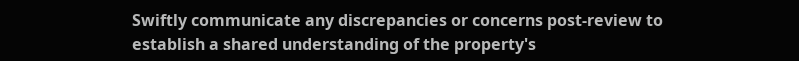Swiftly communicate any discrepancies or concerns post-review to establish a shared understanding of the property's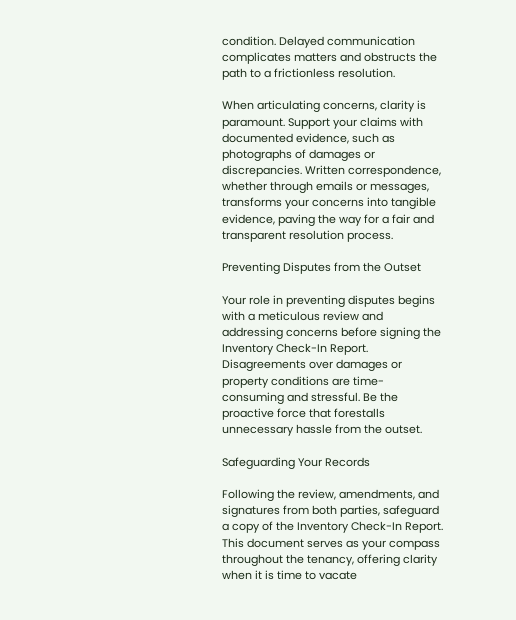condition. Delayed communication complicates matters and obstructs the path to a frictionless resolution.

When articulating concerns, clarity is paramount. Support your claims with documented evidence, such as photographs of damages or discrepancies. Written correspondence, whether through emails or messages, transforms your concerns into tangible evidence, paving the way for a fair and transparent resolution process.

Preventing Disputes from the Outset

Your role in preventing disputes begins with a meticulous review and addressing concerns before signing the Inventory Check-In Report. Disagreements over damages or property conditions are time-consuming and stressful. Be the proactive force that forestalls unnecessary hassle from the outset.

Safeguarding Your Records

Following the review, amendments, and signatures from both parties, safeguard a copy of the Inventory Check-In Report. This document serves as your compass throughout the tenancy, offering clarity when it is time to vacate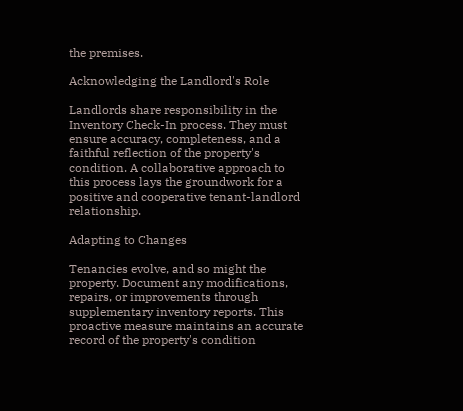the premises.

Acknowledging the Landlord's Role

Landlords share responsibility in the Inventory Check-In process. They must ensure accuracy, completeness, and a faithful reflection of the property's condition. A collaborative approach to this process lays the groundwork for a positive and cooperative tenant-landlord relationship.

Adapting to Changes

Tenancies evolve, and so might the property. Document any modifications, repairs, or improvements through supplementary inventory reports. This proactive measure maintains an accurate record of the property's condition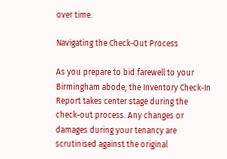over time.

Navigating the Check-Out Process

As you prepare to bid farewell to your Birmingham abode, the Inventory Check-In Report takes center stage during the check-out process. Any changes or damages during your tenancy are scrutinised against the original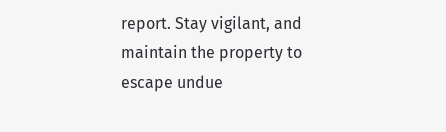report. Stay vigilant, and maintain the property to escape undue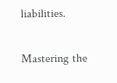liabilities.


Mastering the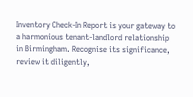Inventory Check-In Report is your gateway to a harmonious tenant-landlord relationship in Birmingham. Recognise its significance, review it diligently,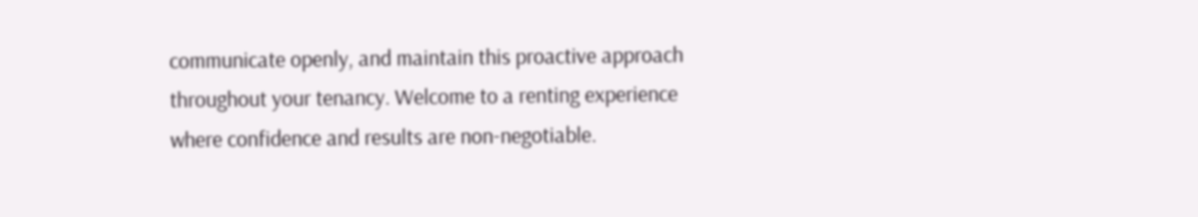communicate openly, and maintain this proactive approach throughout your tenancy. Welcome to a renting experience where confidence and results are non-negotiable.